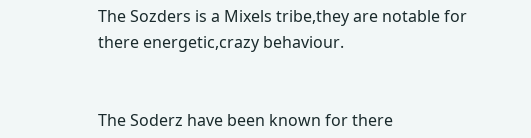The Sozders is a Mixels tribe,they are notable for there energetic,crazy behaviour.


The Soderz have been known for there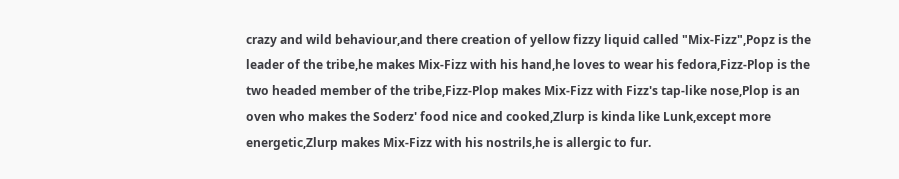crazy and wild behaviour,and there creation of yellow fizzy liquid called "Mix-Fizz",Popz is the leader of the tribe,he makes Mix-Fizz with his hand,he loves to wear his fedora,Fizz-Plop is the two headed member of the tribe,Fizz-Plop makes Mix-Fizz with Fizz's tap-like nose,Plop is an oven who makes the Soderz' food nice and cooked,Zlurp is kinda like Lunk,except more energetic,Zlurp makes Mix-Fizz with his nostrils,he is allergic to fur.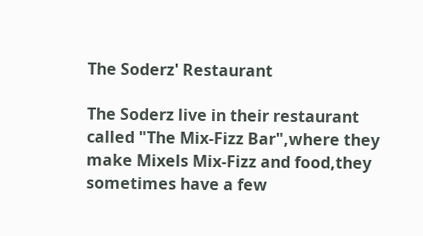The Soderz' Restaurant

The Soderz live in their restaurant called "The Mix-Fizz Bar",where they make Mixels Mix-Fizz and food,they sometimes have a few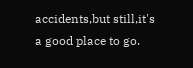accidents,but still,it's a good place to go.